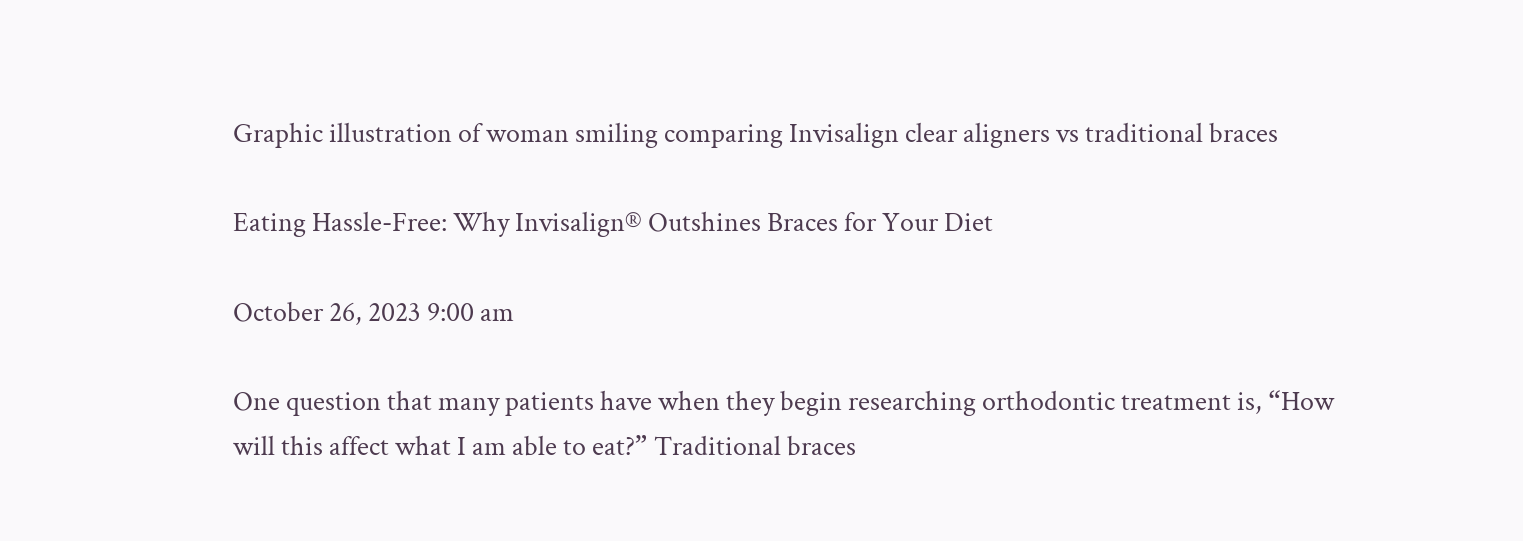Graphic illustration of woman smiling comparing Invisalign clear aligners vs traditional braces

Eating Hassle-Free: Why Invisalign® Outshines Braces for Your Diet

October 26, 2023 9:00 am

One question that many patients have when they begin researching orthodontic treatment is, “How will this affect what I am able to eat?” Traditional braces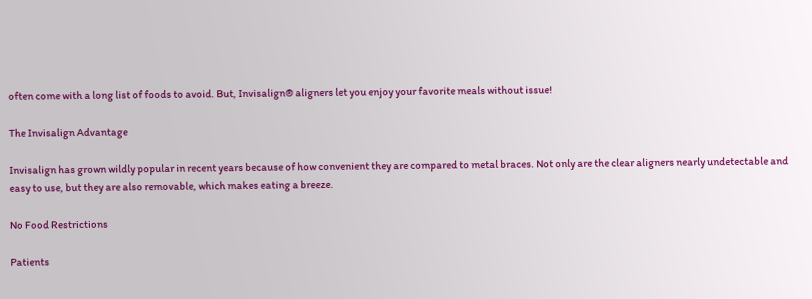often come with a long list of foods to avoid. But, Invisalign® aligners let you enjoy your favorite meals without issue!

The Invisalign Advantage

Invisalign has grown wildly popular in recent years because of how convenient they are compared to metal braces. Not only are the clear aligners nearly undetectable and easy to use, but they are also removable, which makes eating a breeze.

No Food Restrictions

Patients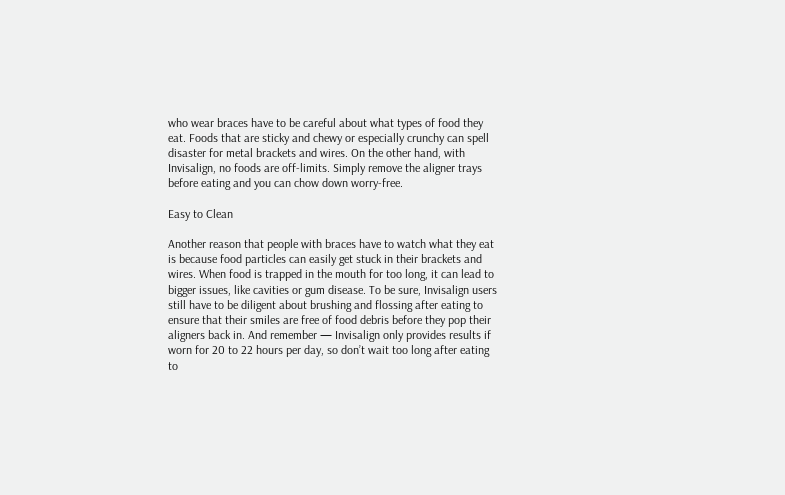who wear braces have to be careful about what types of food they eat. Foods that are sticky and chewy or especially crunchy can spell disaster for metal brackets and wires. On the other hand, with Invisalign, no foods are off-limits. Simply remove the aligner trays before eating and you can chow down worry-free.

Easy to Clean

Another reason that people with braces have to watch what they eat is because food particles can easily get stuck in their brackets and wires. When food is trapped in the mouth for too long, it can lead to bigger issues, like cavities or gum disease. To be sure, Invisalign users still have to be diligent about brushing and flossing after eating to ensure that their smiles are free of food debris before they pop their aligners back in. And remember — Invisalign only provides results if worn for 20 to 22 hours per day, so don’t wait too long after eating to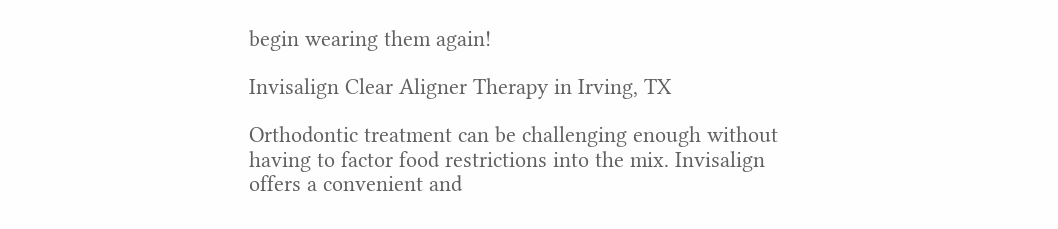begin wearing them again!

Invisalign Clear Aligner Therapy in Irving, TX

Orthodontic treatment can be challenging enough without having to factor food restrictions into the mix. Invisalign offers a convenient and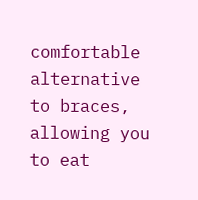comfortable alternative to braces, allowing you to eat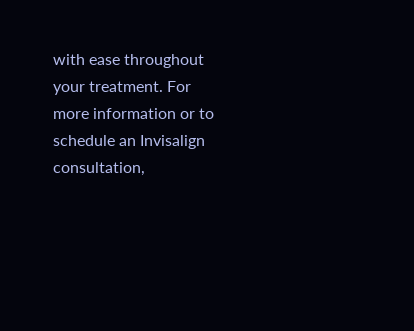with ease throughout your treatment. For more information or to schedule an Invisalign consultation,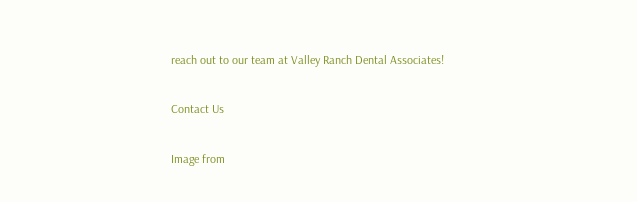reach out to our team at Valley Ranch Dental Associates!

Contact Us

Image from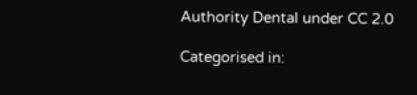Authority Dental under CC 2.0

Categorised in: